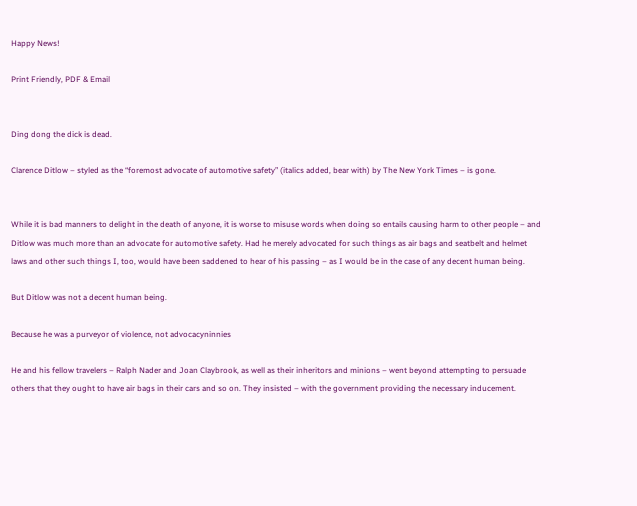Happy News!

Print Friendly, PDF & Email


Ding dong the dick is dead.

Clarence Ditlow – styled as the “foremost advocate of automotive safety” (italics added, bear with) by The New York Times – is gone.


While it is bad manners to delight in the death of anyone, it is worse to misuse words when doing so entails causing harm to other people – and Ditlow was much more than an advocate for automotive safety. Had he merely advocated for such things as air bags and seatbelt and helmet laws and other such things I, too, would have been saddened to hear of his passing – as I would be in the case of any decent human being.

But Ditlow was not a decent human being.

Because he was a purveyor of violence, not advocacyninnies

He and his fellow travelers – Ralph Nader and Joan Claybrook, as well as their inheritors and minions – went beyond attempting to persuade others that they ought to have air bags in their cars and so on. They insisted – with the government providing the necessary inducement.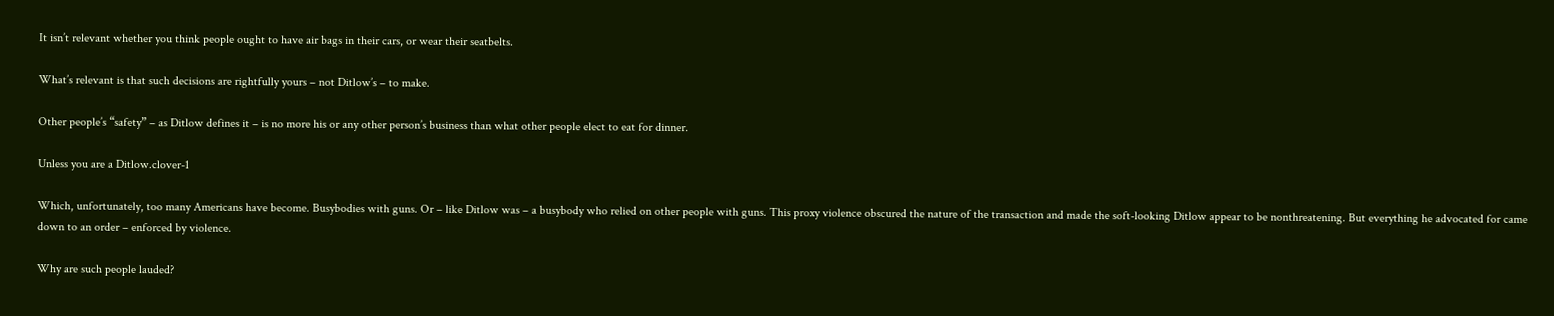It isn’t relevant whether you think people ought to have air bags in their cars, or wear their seatbelts.

What’s relevant is that such decisions are rightfully yours – not Ditlow’s – to make.

Other people’s “safety” – as Ditlow defines it – is no more his or any other person’s business than what other people elect to eat for dinner.

Unless you are a Ditlow.clover-1

Which, unfortunately, too many Americans have become. Busybodies with guns. Or – like Ditlow was – a busybody who relied on other people with guns. This proxy violence obscured the nature of the transaction and made the soft-looking Ditlow appear to be nonthreatening. But everything he advocated for came down to an order – enforced by violence.

Why are such people lauded?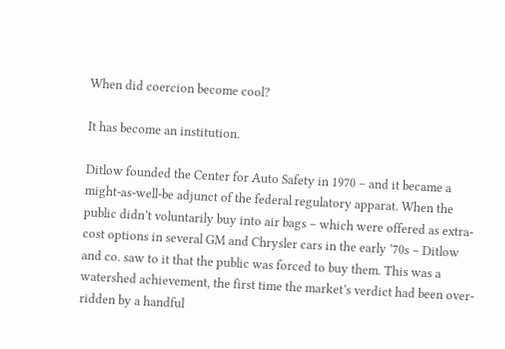When did coercion become cool?

It has become an institution.

Ditlow founded the Center for Auto Safety in 1970 – and it became a might-as-well-be adjunct of the federal regulatory apparat. When the public didn’t voluntarily buy into air bags – which were offered as extra-cost options in several GM and Chrysler cars in the early ’70s – Ditlow and co. saw to it that the public was forced to buy them. This was a watershed achievement, the first time the market’s verdict had been over-ridden by a handful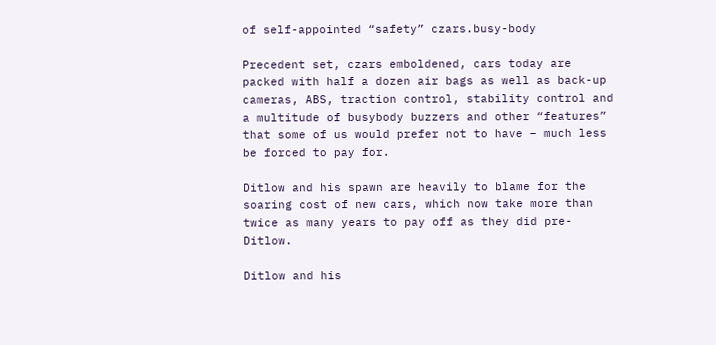of self-appointed “safety” czars.busy-body

Precedent set, czars emboldened, cars today are packed with half a dozen air bags as well as back-up cameras, ABS, traction control, stability control and a multitude of busybody buzzers and other “features” that some of us would prefer not to have – much less be forced to pay for.

Ditlow and his spawn are heavily to blame for the soaring cost of new cars, which now take more than twice as many years to pay off as they did pre-Ditlow.

Ditlow and his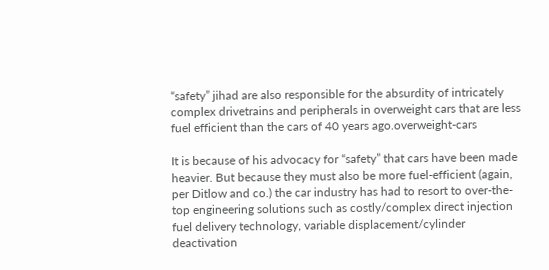“safety” jihad are also responsible for the absurdity of intricately complex drivetrains and peripherals in overweight cars that are less fuel efficient than the cars of 40 years ago.overweight-cars

It is because of his advocacy for “safety” that cars have been made heavier. But because they must also be more fuel-efficient (again, per Ditlow and co.) the car industry has had to resort to over-the-top engineering solutions such as costly/complex direct injection fuel delivery technology, variable displacement/cylinder deactivation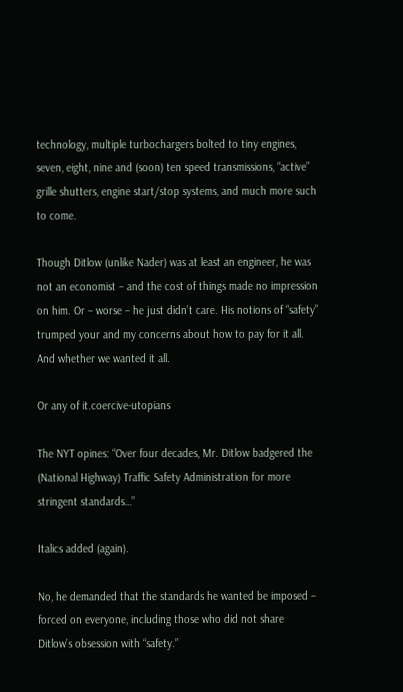technology, multiple turbochargers bolted to tiny engines, seven, eight, nine and (soon) ten speed transmissions, “active” grille shutters, engine start/stop systems, and much more such to come.

Though Ditlow (unlike Nader) was at least an engineer, he was not an economist – and the cost of things made no impression on him. Or – worse – he just didn’t care. His notions of “safety” trumped your and my concerns about how to pay for it all. And whether we wanted it all.

Or any of it.coercive-utopians

The NYT opines: “Over four decades, Mr. Ditlow badgered the (National Highway) Traffic Safety Administration for more stringent standards…”

Italics added (again).

No, he demanded that the standards he wanted be imposed – forced on everyone, including those who did not share Ditlow’s obsession with “safety.”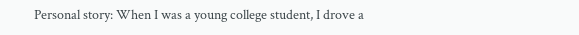Personal story: When I was a young college student, I drove a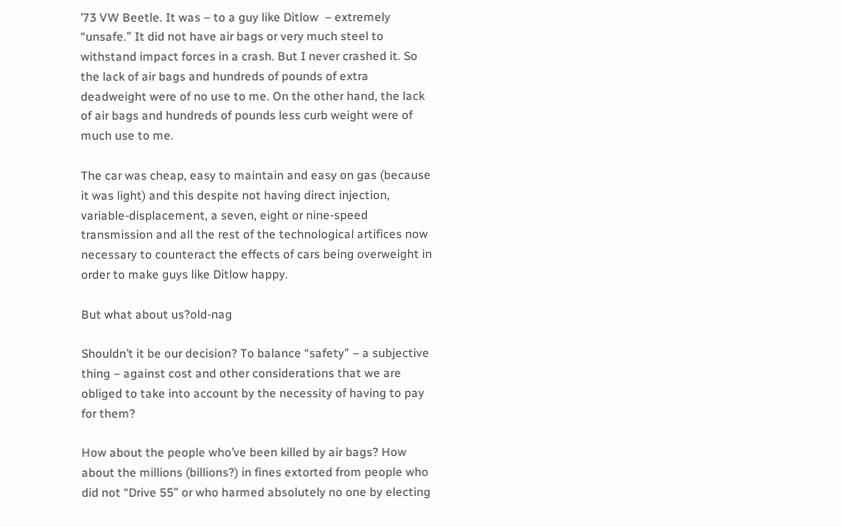’73 VW Beetle. It was – to a guy like Ditlow  – extremely “unsafe.” It did not have air bags or very much steel to withstand impact forces in a crash. But I never crashed it. So the lack of air bags and hundreds of pounds of extra deadweight were of no use to me. On the other hand, the lack of air bags and hundreds of pounds less curb weight were of much use to me.

The car was cheap, easy to maintain and easy on gas (because it was light) and this despite not having direct injection, variable-displacement, a seven, eight or nine-speed transmission and all the rest of the technological artifices now necessary to counteract the effects of cars being overweight in order to make guys like Ditlow happy.

But what about us?old-nag

Shouldn’t it be our decision? To balance “safety” – a subjective thing – against cost and other considerations that we are obliged to take into account by the necessity of having to pay for them?

How about the people who’ve been killed by air bags? How about the millions (billions?) in fines extorted from people who did not “Drive 55” or who harmed absolutely no one by electing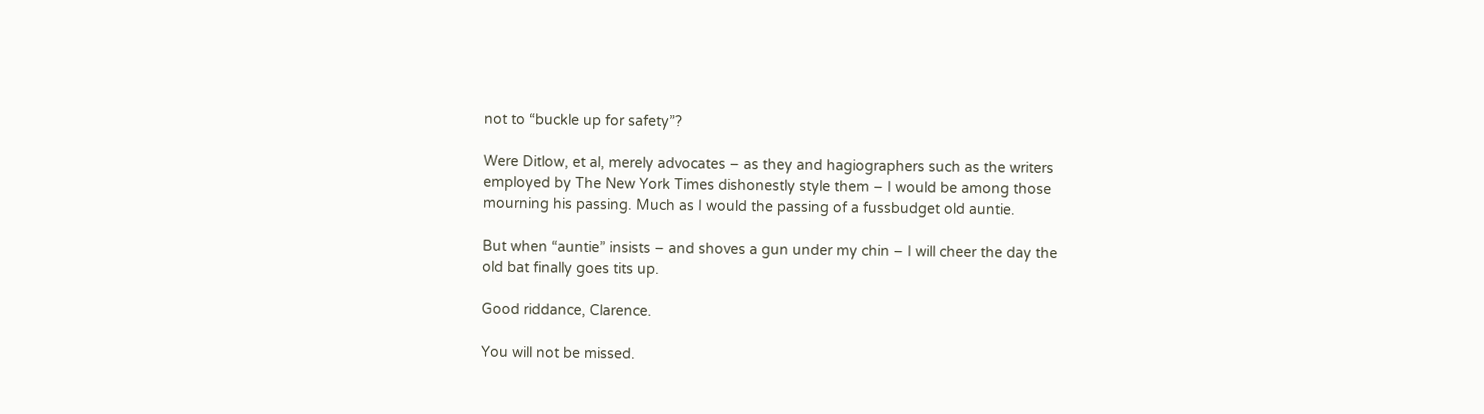not to “buckle up for safety”?

Were Ditlow, et al, merely advocates – as they and hagiographers such as the writers employed by The New York Times dishonestly style them – I would be among those mourning his passing. Much as I would the passing of a fussbudget old auntie.

But when “auntie” insists – and shoves a gun under my chin – I will cheer the day the old bat finally goes tits up.

Good riddance, Clarence.

You will not be missed.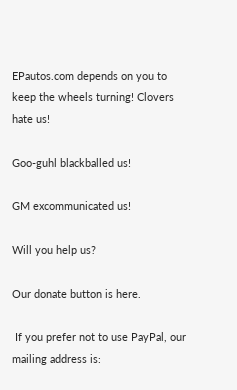EPautos.com depends on you to keep the wheels turning! Clovers hate us!

Goo-guhl blackballed us!

GM excommunicated us!

Will you help us?

Our donate button is here.

 If you prefer not to use PayPal, our mailing address is: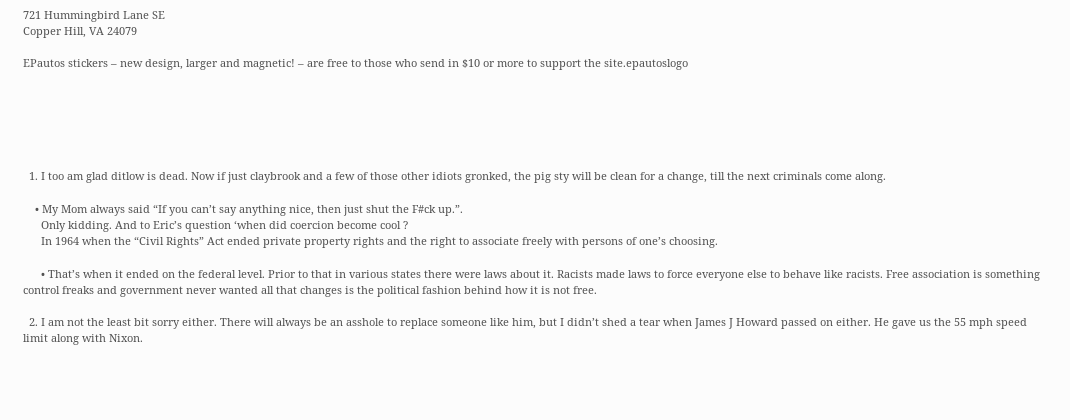721 Hummingbird Lane SE
Copper Hill, VA 24079

EPautos stickers – new design, larger and magnetic! – are free to those who send in $10 or more to support the site.epautoslogo






  1. I too am glad ditlow is dead. Now if just claybrook and a few of those other idiots gronked, the pig sty will be clean for a change, till the next criminals come along.

    • My Mom always said “If you can’t say anything nice, then just shut the F#ck up.”.
      Only kidding. And to Eric’s question ‘when did coercion become cool ?
      In 1964 when the “Civil Rights” Act ended private property rights and the right to associate freely with persons of one’s choosing.

      • That’s when it ended on the federal level. Prior to that in various states there were laws about it. Racists made laws to force everyone else to behave like racists. Free association is something control freaks and government never wanted all that changes is the political fashion behind how it is not free.

  2. I am not the least bit sorry either. There will always be an asshole to replace someone like him, but I didn’t shed a tear when James J Howard passed on either. He gave us the 55 mph speed limit along with Nixon.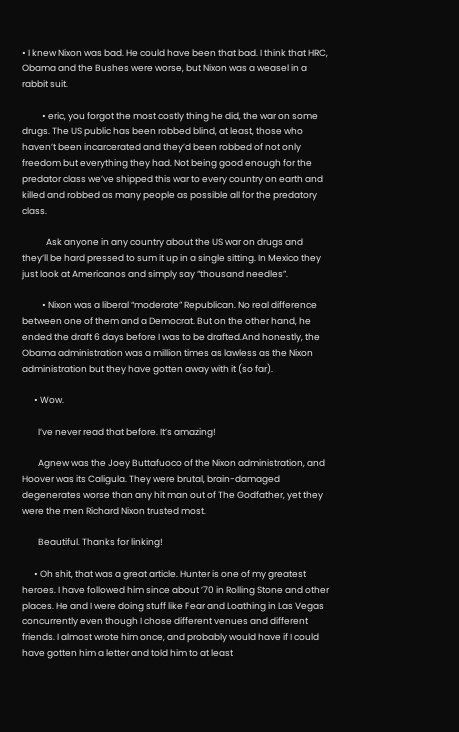• I knew Nixon was bad. He could have been that bad. I think that HRC, Obama and the Bushes were worse, but Nixon was a weasel in a rabbit suit.

          • eric, you forgot the most costly thing he did, the war on some drugs. The US public has been robbed blind, at least, those who haven’t been incarcerated and they’d been robbed of not only freedom but everything they had. Not being good enough for the predator class we’ve shipped this war to every country on earth and killed and robbed as many people as possible all for the predatory class.

            Ask anyone in any country about the US war on drugs and they’ll be hard pressed to sum it up in a single sitting. In Mexico they just look at Americanos and simply say “thousand needles”.

          • Nixon was a liberal “moderate” Republican. No real difference between one of them and a Democrat. But on the other hand, he ended the draft 6 days before I was to be drafted.And honestly, the Obama administration was a million times as lawless as the Nixon administration but they have gotten away with it (so far).

      • Wow.

        I’ve never read that before. It’s amazing!

        Agnew was the Joey Buttafuoco of the Nixon administration, and Hoover was its Caligula. They were brutal, brain-damaged degenerates worse than any hit man out of The Godfather, yet they were the men Richard Nixon trusted most.

        Beautiful. Thanks for linking!

      • Oh shit, that was a great article. Hunter is one of my greatest heroes. I have followed him since about ’70 in Rolling Stone and other places. He and I were doing stuff like Fear and Loathing in Las Vegas concurrently even though I chose different venues and different friends. I almost wrote him once, and probably would have if I could have gotten him a letter and told him to at least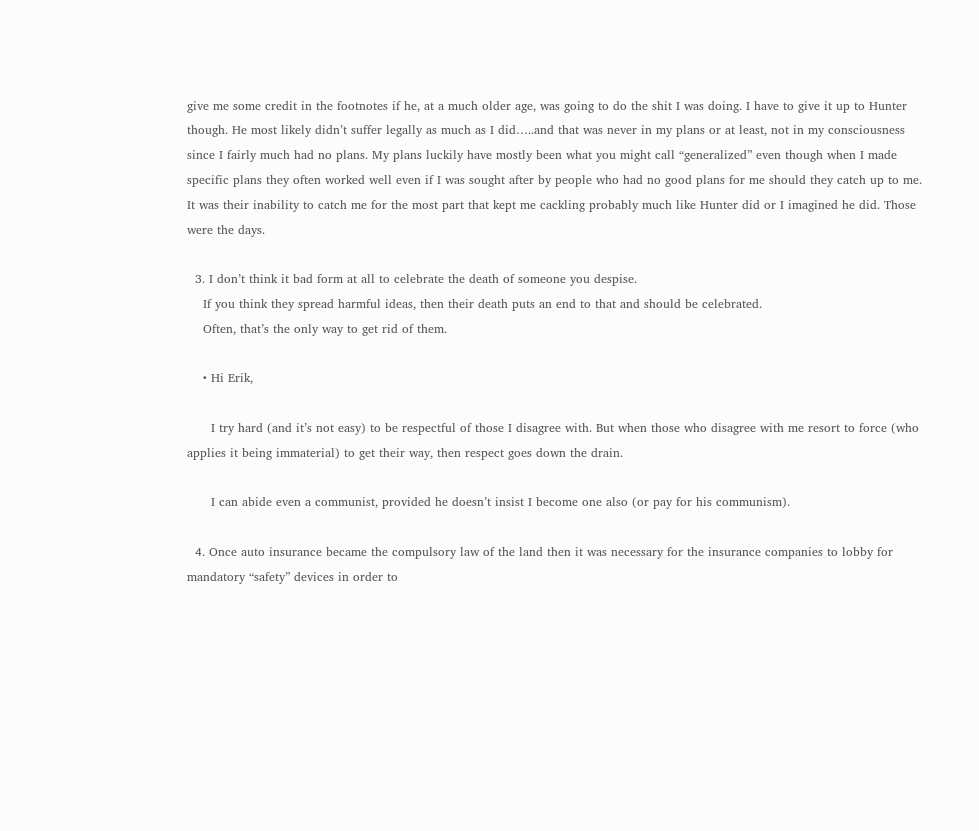give me some credit in the footnotes if he, at a much older age, was going to do the shit I was doing. I have to give it up to Hunter though. He most likely didn’t suffer legally as much as I did…..and that was never in my plans or at least, not in my consciousness since I fairly much had no plans. My plans luckily have mostly been what you might call “generalized” even though when I made specific plans they often worked well even if I was sought after by people who had no good plans for me should they catch up to me. It was their inability to catch me for the most part that kept me cackling probably much like Hunter did or I imagined he did. Those were the days.

  3. I don’t think it bad form at all to celebrate the death of someone you despise.
    If you think they spread harmful ideas, then their death puts an end to that and should be celebrated.
    Often, that’s the only way to get rid of them.

    • Hi Erik,

      I try hard (and it’s not easy) to be respectful of those I disagree with. But when those who disagree with me resort to force (who applies it being immaterial) to get their way, then respect goes down the drain.

      I can abide even a communist, provided he doesn’t insist I become one also (or pay for his communism).

  4. Once auto insurance became the compulsory law of the land then it was necessary for the insurance companies to lobby for mandatory “safety” devices in order to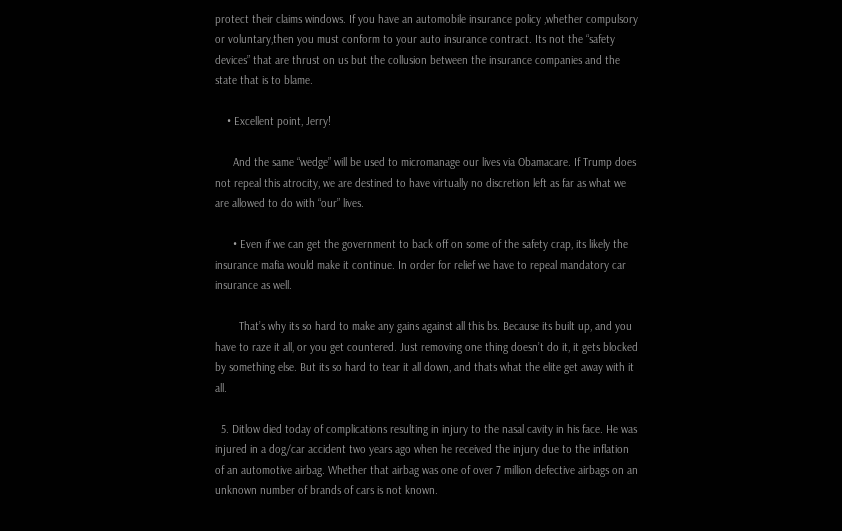protect their claims windows. If you have an automobile insurance policy ,whether compulsory or voluntary,then you must conform to your auto insurance contract. Its not the “safety devices” that are thrust on us but the collusion between the insurance companies and the state that is to blame.

    • Excellent point, Jerry!

      And the same “wedge” will be used to micromanage our lives via Obamacare. If Trump does not repeal this atrocity, we are destined to have virtually no discretion left as far as what we are allowed to do with “our” lives.

      • Even if we can get the government to back off on some of the safety crap, its likely the insurance mafia would make it continue. In order for relief we have to repeal mandatory car insurance as well.

        That’s why its so hard to make any gains against all this bs. Because its built up, and you have to raze it all, or you get countered. Just removing one thing doesn’t do it, it gets blocked by something else. But its so hard to tear it all down, and thats what the elite get away with it all.

  5. Ditlow died today of complications resulting in injury to the nasal cavity in his face. He was injured in a dog/car accident two years ago when he received the injury due to the inflation of an automotive airbag. Whether that airbag was one of over 7 million defective airbags on an unknown number of brands of cars is not known.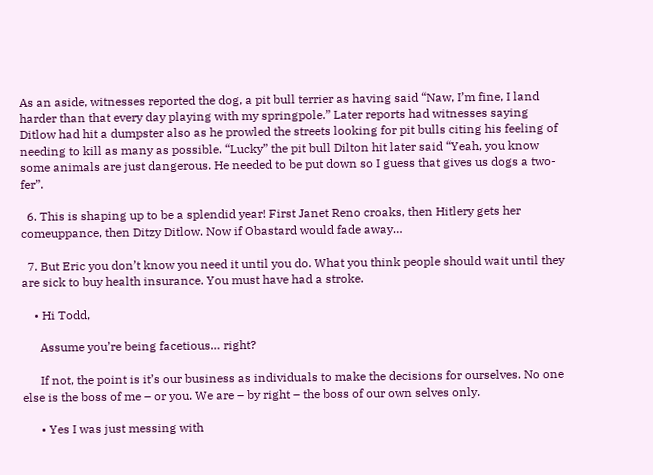As an aside, witnesses reported the dog, a pit bull terrier as having said “Naw, I’m fine, I land harder than that every day playing with my springpole.” Later reports had witnesses saying Ditlow had hit a dumpster also as he prowled the streets looking for pit bulls citing his feeling of needing to kill as many as possible. “Lucky” the pit bull Dilton hit later said “Yeah, you know some animals are just dangerous. He needed to be put down so I guess that gives us dogs a two-fer”.

  6. This is shaping up to be a splendid year! First Janet Reno croaks, then Hitlery gets her comeuppance, then Ditzy Ditlow. Now if Obastard would fade away…

  7. But Eric you don’t know you need it until you do. What you think people should wait until they are sick to buy health insurance. You must have had a stroke.

    • Hi Todd,

      Assume you’re being facetious… right?

      If not, the point is it’s our business as individuals to make the decisions for ourselves. No one else is the boss of me – or you. We are – by right – the boss of our own selves only.

      • Yes I was just messing with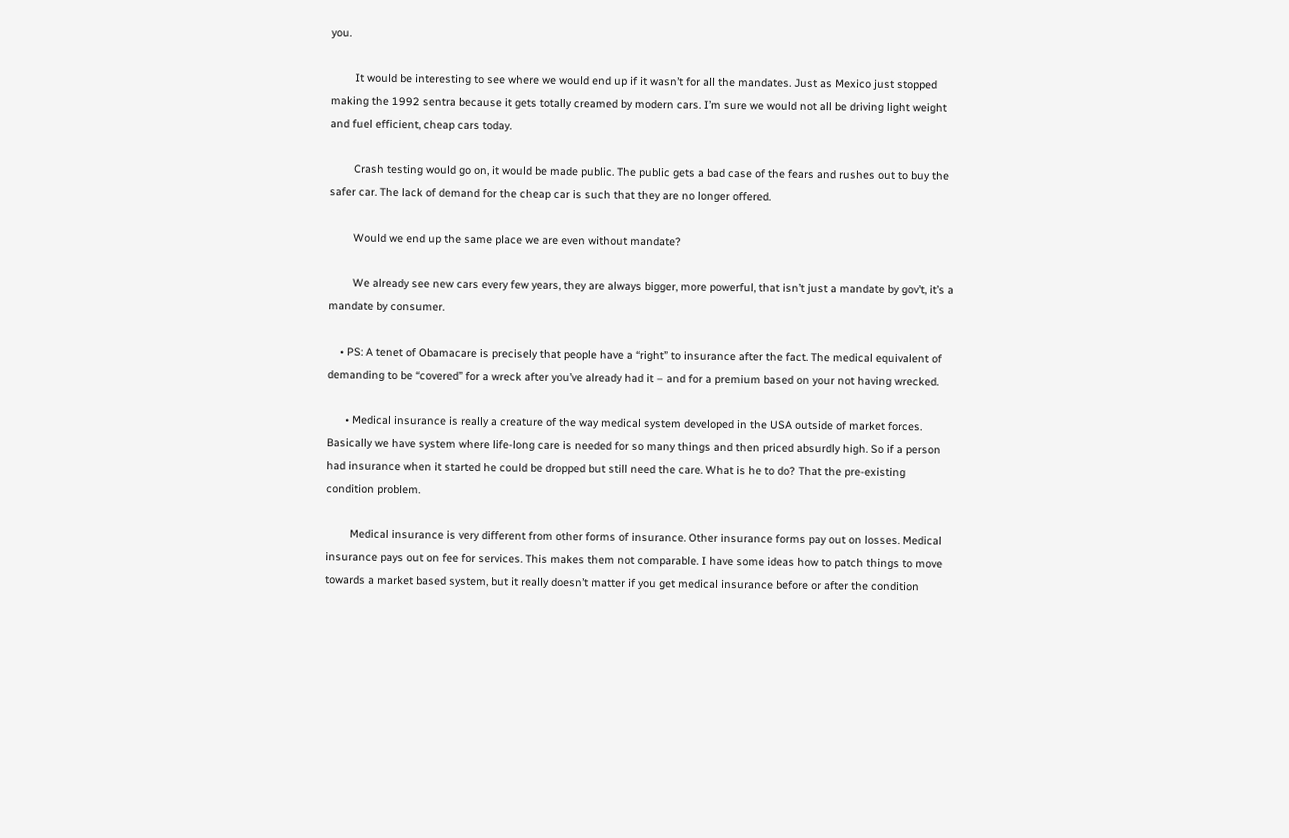you.

        It would be interesting to see where we would end up if it wasn’t for all the mandates. Just as Mexico just stopped making the 1992 sentra because it gets totally creamed by modern cars. I’m sure we would not all be driving light weight and fuel efficient, cheap cars today.

        Crash testing would go on, it would be made public. The public gets a bad case of the fears and rushes out to buy the safer car. The lack of demand for the cheap car is such that they are no longer offered.

        Would we end up the same place we are even without mandate?

        We already see new cars every few years, they are always bigger, more powerful, that isn’t just a mandate by gov’t, it’s a mandate by consumer.

    • PS: A tenet of Obamacare is precisely that people have a “right” to insurance after the fact. The medical equivalent of demanding to be “covered” for a wreck after you’ve already had it – and for a premium based on your not having wrecked.

      • Medical insurance is really a creature of the way medical system developed in the USA outside of market forces. Basically we have system where life-long care is needed for so many things and then priced absurdly high. So if a person had insurance when it started he could be dropped but still need the care. What is he to do? That the pre-existing condition problem.

        Medical insurance is very different from other forms of insurance. Other insurance forms pay out on losses. Medical insurance pays out on fee for services. This makes them not comparable. I have some ideas how to patch things to move towards a market based system, but it really doesn’t matter if you get medical insurance before or after the condition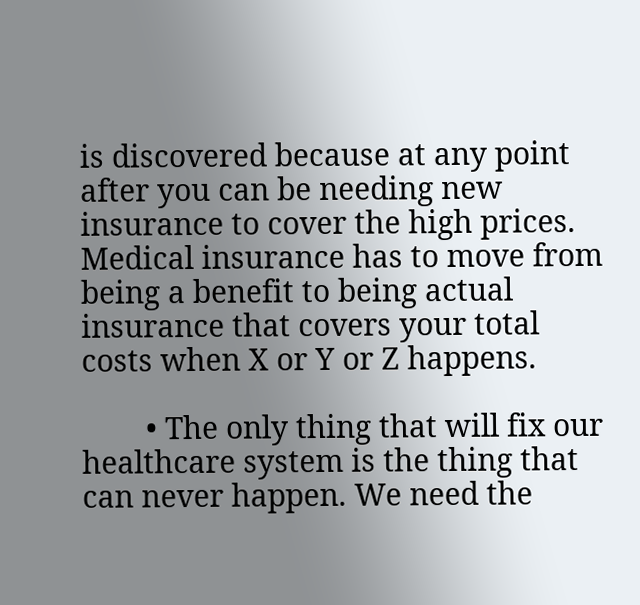is discovered because at any point after you can be needing new insurance to cover the high prices. Medical insurance has to move from being a benefit to being actual insurance that covers your total costs when X or Y or Z happens.

        • The only thing that will fix our healthcare system is the thing that can never happen. We need the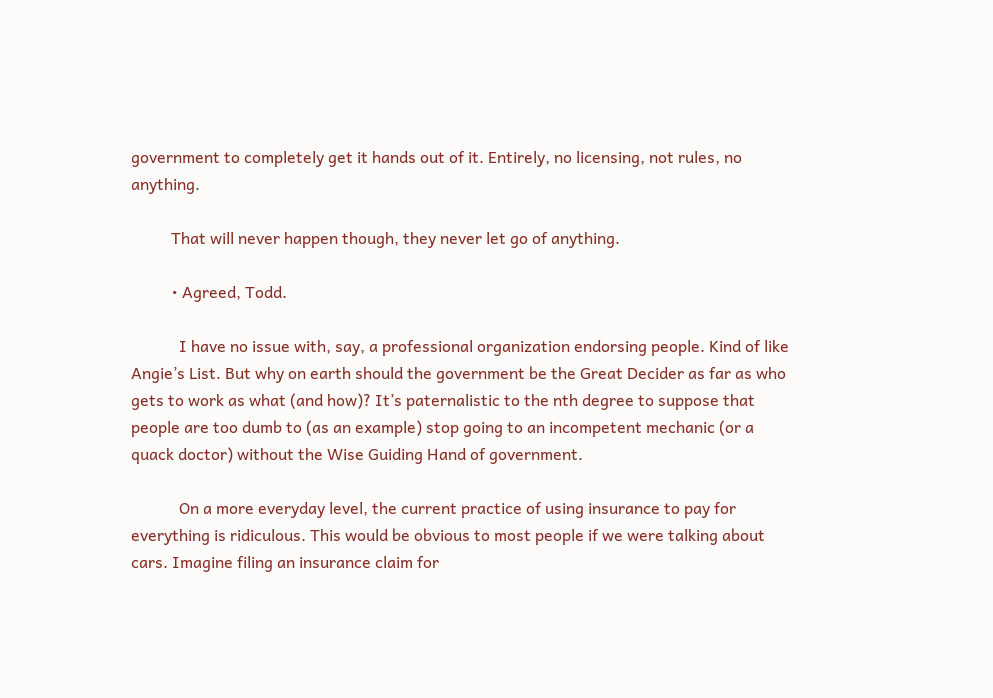government to completely get it hands out of it. Entirely, no licensing, not rules, no anything.

          That will never happen though, they never let go of anything.

          • Agreed, Todd.

            I have no issue with, say, a professional organization endorsing people. Kind of like Angie’s List. But why on earth should the government be the Great Decider as far as who gets to work as what (and how)? It’s paternalistic to the nth degree to suppose that people are too dumb to (as an example) stop going to an incompetent mechanic (or a quack doctor) without the Wise Guiding Hand of government.

            On a more everyday level, the current practice of using insurance to pay for everything is ridiculous. This would be obvious to most people if we were talking about cars. Imagine filing an insurance claim for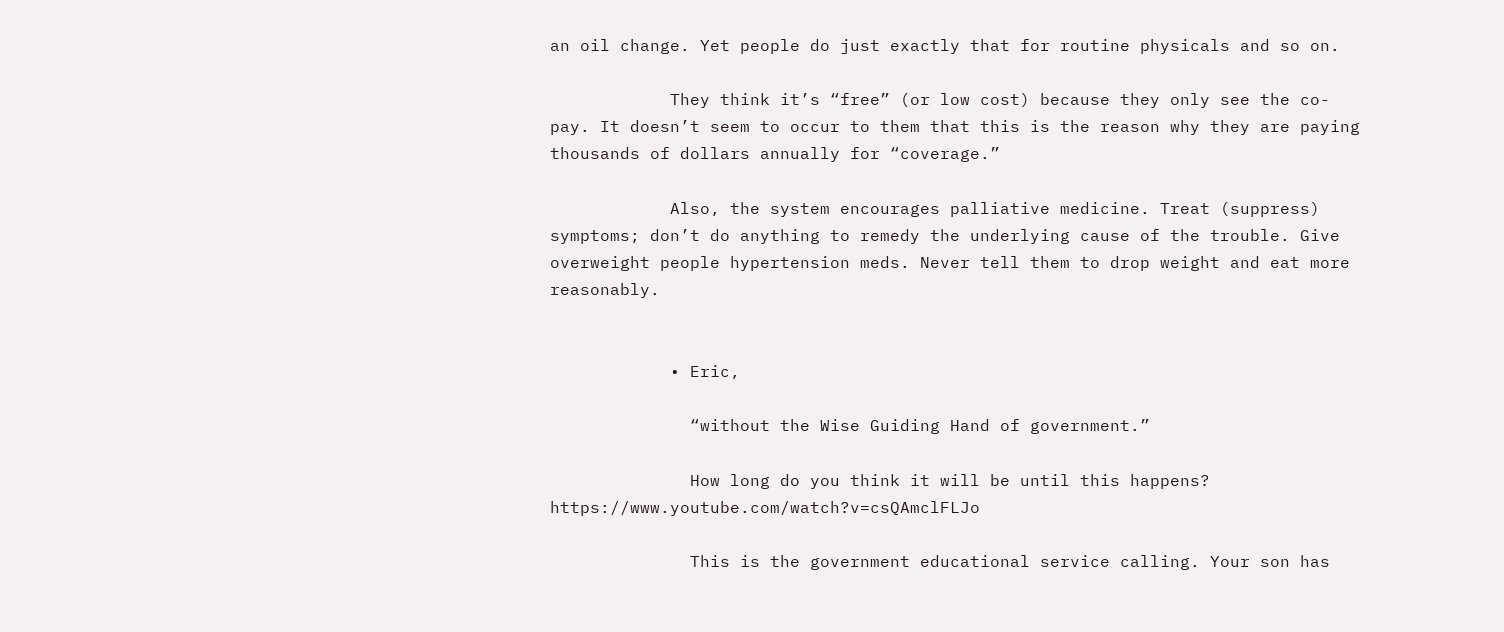an oil change. Yet people do just exactly that for routine physicals and so on.

            They think it’s “free” (or low cost) because they only see the co-pay. It doesn’t seem to occur to them that this is the reason why they are paying thousands of dollars annually for “coverage.”

            Also, the system encourages palliative medicine. Treat (suppress) symptoms; don’t do anything to remedy the underlying cause of the trouble. Give overweight people hypertension meds. Never tell them to drop weight and eat more reasonably.


            • Eric,

              “without the Wise Guiding Hand of government.”

              How long do you think it will be until this happens? https://www.youtube.com/watch?v=csQAmclFLJo

              This is the government educational service calling. Your son has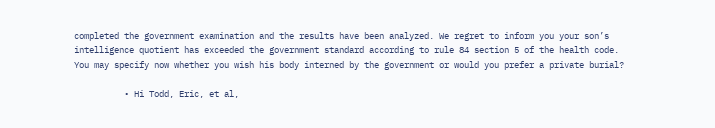completed the government examination and the results have been analyzed. We regret to inform you your son’s intelligence quotient has exceeded the government standard according to rule 84 section 5 of the health code. You may specify now whether you wish his body interned by the government or would you prefer a private burial?

          • Hi Todd, Eric, et al,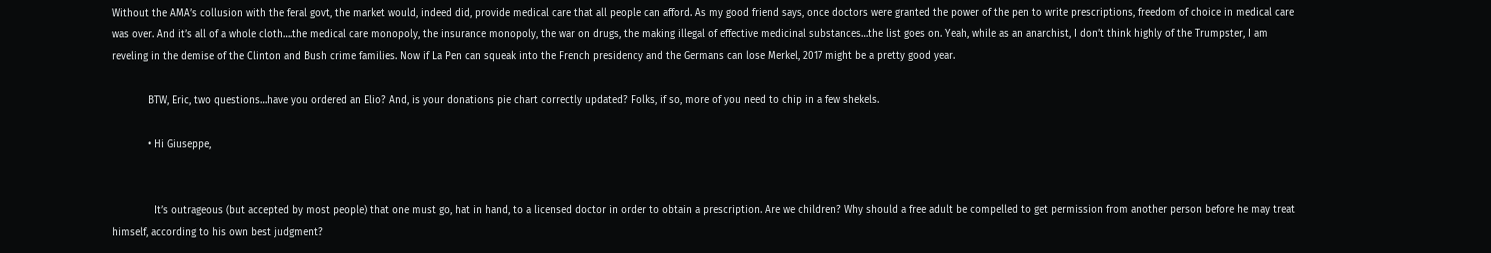Without the AMA’s collusion with the feral govt, the market would, indeed did, provide medical care that all people can afford. As my good friend says, once doctors were granted the power of the pen to write prescriptions, freedom of choice in medical care was over. And it’s all of a whole cloth….the medical care monopoly, the insurance monopoly, the war on drugs, the making illegal of effective medicinal substances…the list goes on. Yeah, while as an anarchist, I don’t think highly of the Trumpster, I am reveling in the demise of the Clinton and Bush crime families. Now if La Pen can squeak into the French presidency and the Germans can lose Merkel, 2017 might be a pretty good year.

            BTW, Eric, two questions…have you ordered an Elio? And, is your donations pie chart correctly updated? Folks, if so, more of you need to chip in a few shekels.

            • Hi Giuseppe,


              It’s outrageous (but accepted by most people) that one must go, hat in hand, to a licensed doctor in order to obtain a prescription. Are we children? Why should a free adult be compelled to get permission from another person before he may treat himself, according to his own best judgment?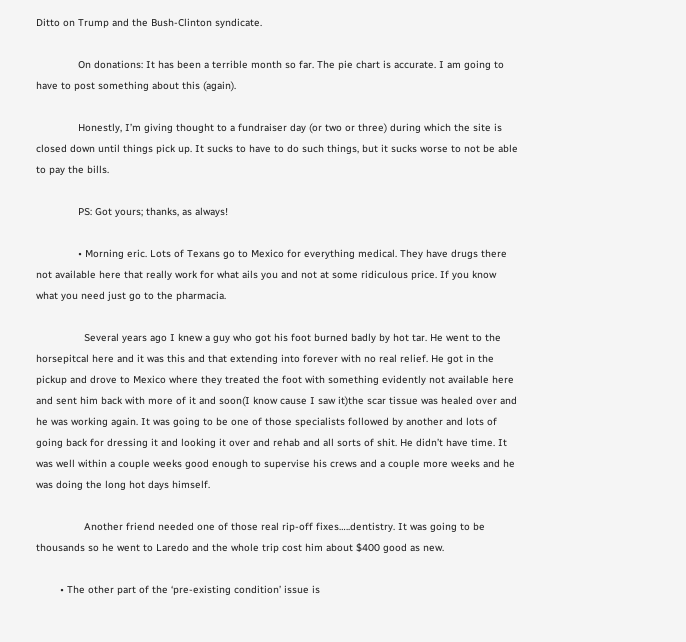Ditto on Trump and the Bush-Clinton syndicate.

              On donations: It has been a terrible month so far. The pie chart is accurate. I am going to have to post something about this (again).

              Honestly, I’m giving thought to a fundraiser day (or two or three) during which the site is closed down until things pick up. It sucks to have to do such things, but it sucks worse to not be able to pay the bills.

              PS: Got yours; thanks, as always!

              • Morning eric. Lots of Texans go to Mexico for everything medical. They have drugs there not available here that really work for what ails you and not at some ridiculous price. If you know what you need just go to the pharmacia.

                Several years ago I knew a guy who got his foot burned badly by hot tar. He went to the horsepitcal here and it was this and that extending into forever with no real relief. He got in the pickup and drove to Mexico where they treated the foot with something evidently not available here and sent him back with more of it and soon(I know cause I saw it)the scar tissue was healed over and he was working again. It was going to be one of those specialists followed by another and lots of going back for dressing it and looking it over and rehab and all sorts of shit. He didn’t have time. It was well within a couple weeks good enough to supervise his crews and a couple more weeks and he was doing the long hot days himself.

                Another friend needed one of those real rip-off fixes…..dentistry. It was going to be thousands so he went to Laredo and the whole trip cost him about $400 good as new.

        • The other part of the ‘pre-existing condition’ issue is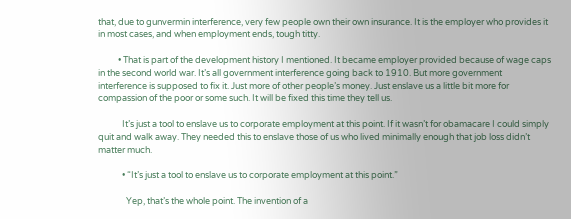that, due to gunvermin interference, very few people own their own insurance. It is the employer who provides it in most cases, and when employment ends, tough titty.

          • That is part of the development history I mentioned. It became employer provided because of wage caps in the second world war. It’s all government interference going back to 1910. But more government interference is supposed to fix it. Just more of other people’s money. Just enslave us a little bit more for compassion of the poor or some such. It will be fixed this time they tell us.

            It’s just a tool to enslave us to corporate employment at this point. If it wasn’t for obamacare I could simply quit and walk away. They needed this to enslave those of us who lived minimally enough that job loss didn’t matter much.

            • “It’s just a tool to enslave us to corporate employment at this point.”

              Yep, that’s the whole point. The invention of a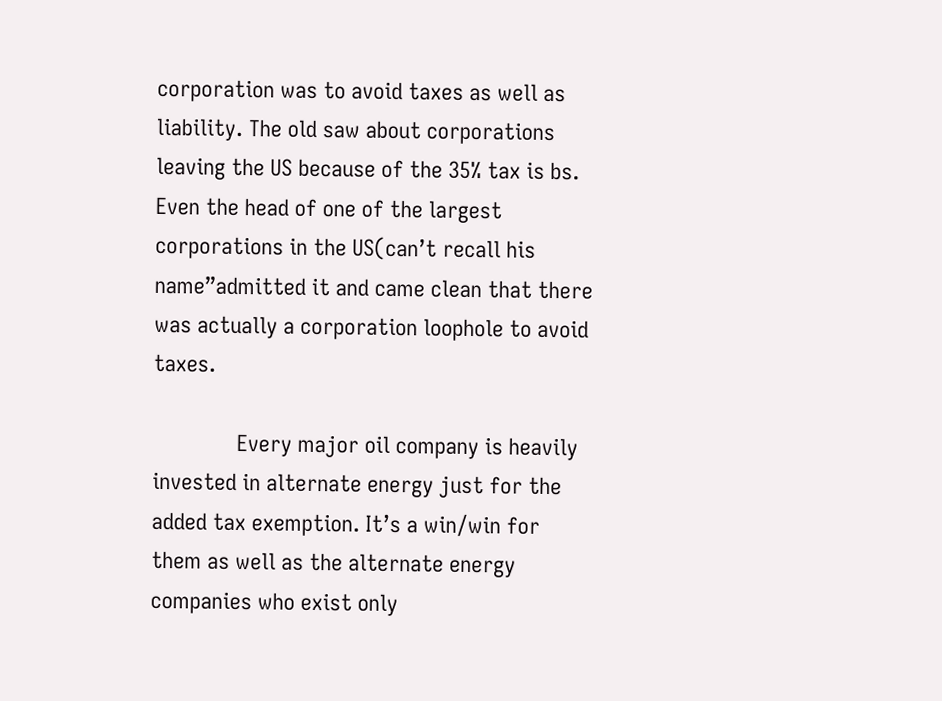corporation was to avoid taxes as well as liability. The old saw about corporations leaving the US because of the 35% tax is bs. Even the head of one of the largest corporations in the US(can’t recall his name”admitted it and came clean that there was actually a corporation loophole to avoid taxes.

              Every major oil company is heavily invested in alternate energy just for the added tax exemption. It’s a win/win for them as well as the alternate energy companies who exist only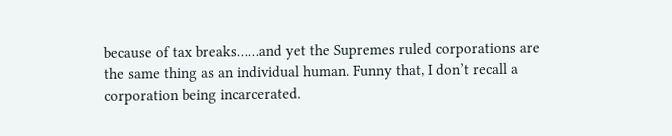because of tax breaks……and yet the Supremes ruled corporations are the same thing as an individual human. Funny that, I don’t recall a corporation being incarcerated.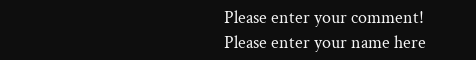Please enter your comment!
Please enter your name here